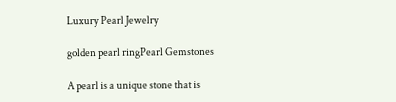Luxury Pearl Jewelry

golden pearl ringPearl Gemstones

A pearl is a unique stone that is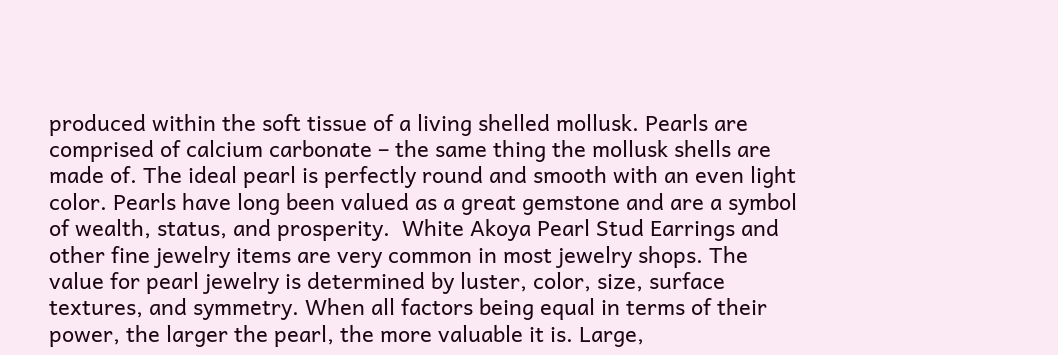produced within the soft tissue of a living shelled mollusk. Pearls are comprised of calcium carbonate – the same thing the mollusk shells are made of. The ideal pearl is perfectly round and smooth with an even light color. Pearls have long been valued as a great gemstone and are a symbol of wealth, status, and prosperity.  White Akoya Pearl Stud Earrings and other fine jewelry items are very common in most jewelry shops. The value for pearl jewelry is determined by luster, color, size, surface textures, and symmetry. When all factors being equal in terms of their power, the larger the pearl, the more valuable it is. Large,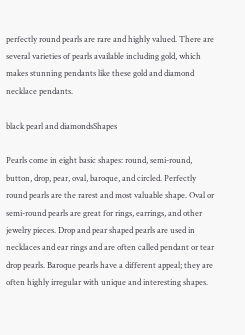perfectly round pearls are rare and highly valued. There are several varieties of pearls available including gold, which makes stunning pendants like these gold and diamond necklace pendants.

black pearl and diamondsShapes

Pearls come in eight basic shapes: round, semi-round, button, drop, pear, oval, baroque, and circled. Perfectly round pearls are the rarest and most valuable shape. Oval or semi-round pearls are great for rings, earrings, and other jewelry pieces. Drop and pear shaped pearls are used in necklaces and ear rings and are often called pendant or tear drop pearls. Baroque pearls have a different appeal; they are often highly irregular with unique and interesting shapes.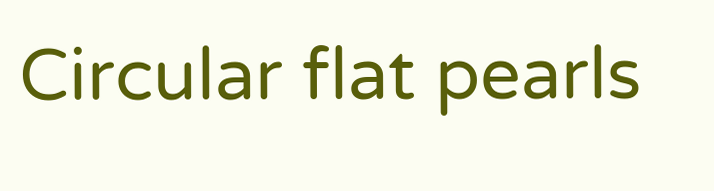Circular flat pearls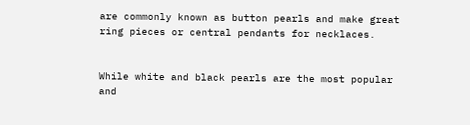are commonly known as button pearls and make great ring pieces or central pendants for necklaces.


While white and black pearls are the most popular and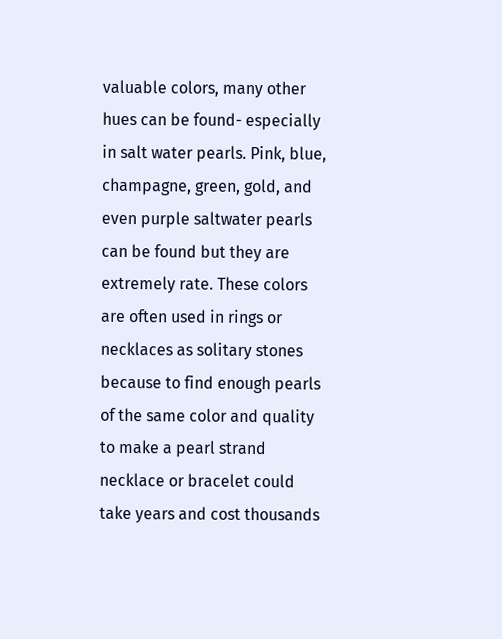valuable colors, many other hues can be found- especially in salt water pearls. Pink, blue, champagne, green, gold, and even purple saltwater pearls can be found but they are extremely rate. These colors are often used in rings or necklaces as solitary stones because to find enough pearls of the same color and quality to make a pearl strand necklace or bracelet could take years and cost thousands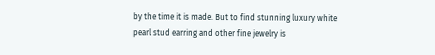by the time it is made. But to find stunning luxury white pearl stud earring and other fine jewelry is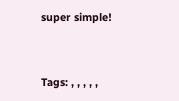super simple!


Tags: , , , , ,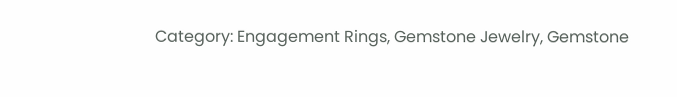Category: Engagement Rings, Gemstone Jewelry, Gemstone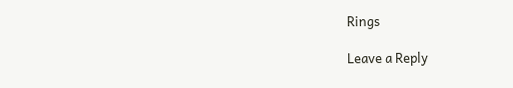Rings

Leave a Reply